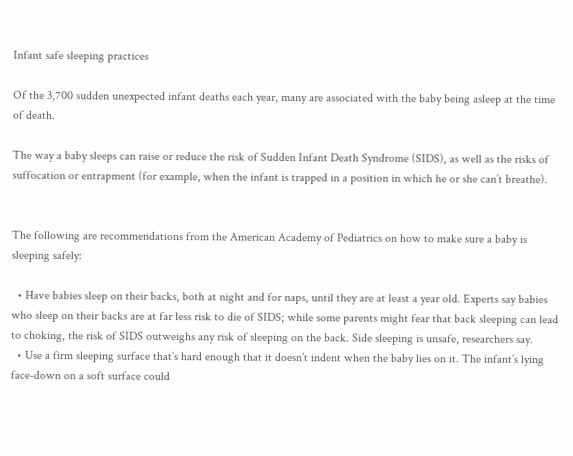Infant safe sleeping practices

Of the 3,700 sudden unexpected infant deaths each year, many are associated with the baby being asleep at the time of death.

The way a baby sleeps can raise or reduce the risk of Sudden Infant Death Syndrome (SIDS), as well as the risks of suffocation or entrapment (for example, when the infant is trapped in a position in which he or she can’t breathe).


The following are recommendations from the American Academy of Pediatrics on how to make sure a baby is sleeping safely:

  • Have babies sleep on their backs, both at night and for naps, until they are at least a year old. Experts say babies who sleep on their backs are at far less risk to die of SIDS; while some parents might fear that back sleeping can lead to choking, the risk of SIDS outweighs any risk of sleeping on the back. Side sleeping is unsafe, researchers say.
  • Use a firm sleeping surface that’s hard enough that it doesn’t indent when the baby lies on it. The infant’s lying face-down on a soft surface could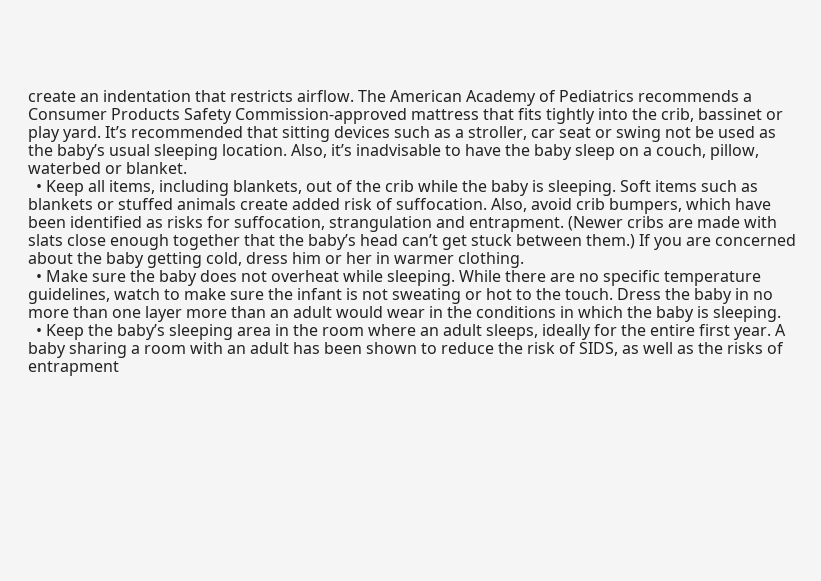create an indentation that restricts airflow. The American Academy of Pediatrics recommends a Consumer Products Safety Commission-approved mattress that fits tightly into the crib, bassinet or play yard. It’s recommended that sitting devices such as a stroller, car seat or swing not be used as the baby’s usual sleeping location. Also, it’s inadvisable to have the baby sleep on a couch, pillow, waterbed or blanket.
  • Keep all items, including blankets, out of the crib while the baby is sleeping. Soft items such as blankets or stuffed animals create added risk of suffocation. Also, avoid crib bumpers, which have been identified as risks for suffocation, strangulation and entrapment. (Newer cribs are made with slats close enough together that the baby’s head can’t get stuck between them.) If you are concerned about the baby getting cold, dress him or her in warmer clothing.
  • Make sure the baby does not overheat while sleeping. While there are no specific temperature guidelines, watch to make sure the infant is not sweating or hot to the touch. Dress the baby in no more than one layer more than an adult would wear in the conditions in which the baby is sleeping.
  • Keep the baby’s sleeping area in the room where an adult sleeps, ideally for the entire first year. A baby sharing a room with an adult has been shown to reduce the risk of SIDS, as well as the risks of entrapment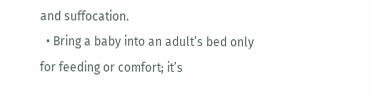and suffocation.
  • Bring a baby into an adult’s bed only for feeding or comfort; it’s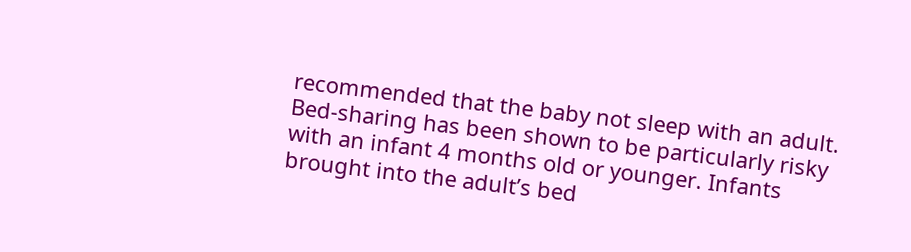recommended that the baby not sleep with an adult. Bed-sharing has been shown to be particularly risky with an infant 4 months old or younger. Infants brought into the adult’s bed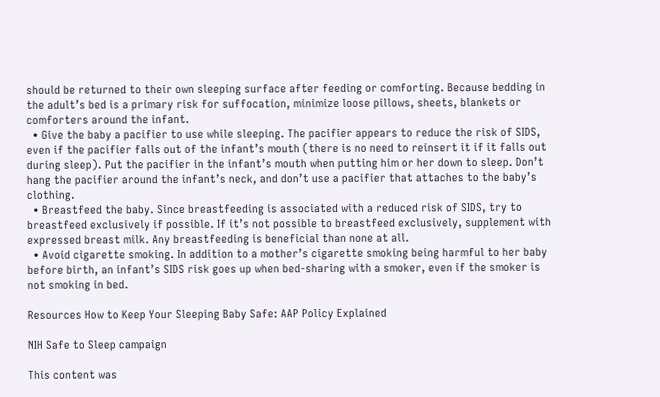should be returned to their own sleeping surface after feeding or comforting. Because bedding in the adult’s bed is a primary risk for suffocation, minimize loose pillows, sheets, blankets or comforters around the infant.
  • Give the baby a pacifier to use while sleeping. The pacifier appears to reduce the risk of SIDS, even if the pacifier falls out of the infant’s mouth (there is no need to reinsert it if it falls out during sleep). Put the pacifier in the infant’s mouth when putting him or her down to sleep. Don’t hang the pacifier around the infant’s neck, and don’t use a pacifier that attaches to the baby’s clothing.
  • Breastfeed the baby. Since breastfeeding is associated with a reduced risk of SIDS, try to breastfeed exclusively if possible. If it’s not possible to breastfeed exclusively, supplement with expressed breast milk. Any breastfeeding is beneficial than none at all.
  • Avoid cigarette smoking. In addition to a mother’s cigarette smoking being harmful to her baby before birth, an infant’s SIDS risk goes up when bed-sharing with a smoker, even if the smoker is not smoking in bed.

Resources How to Keep Your Sleeping Baby Safe: AAP Policy Explained

NIH Safe to Sleep campaign

This content was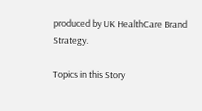produced by UK HealthCare Brand Strategy.

Topics in this Story